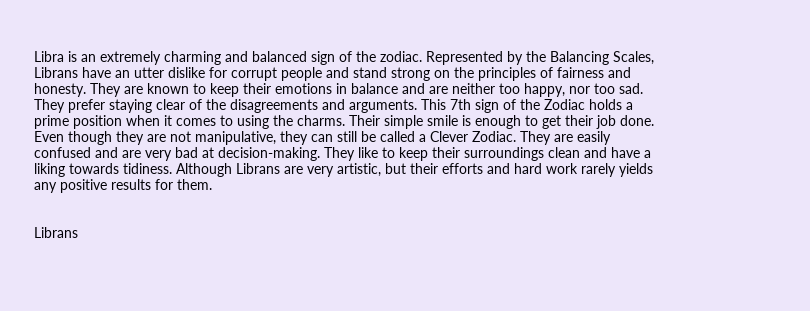Libra is an extremely charming and balanced sign of the zodiac. Represented by the Balancing Scales, Librans have an utter dislike for corrupt people and stand strong on the principles of fairness and honesty. They are known to keep their emotions in balance and are neither too happy, nor too sad. They prefer staying clear of the disagreements and arguments. This 7th sign of the Zodiac holds a prime position when it comes to using the charms. Their simple smile is enough to get their job done. Even though they are not manipulative, they can still be called a Clever Zodiac. They are easily confused and are very bad at decision-making. They like to keep their surroundings clean and have a liking towards tidiness. Although Librans are very artistic, but their efforts and hard work rarely yields any positive results for them.


Librans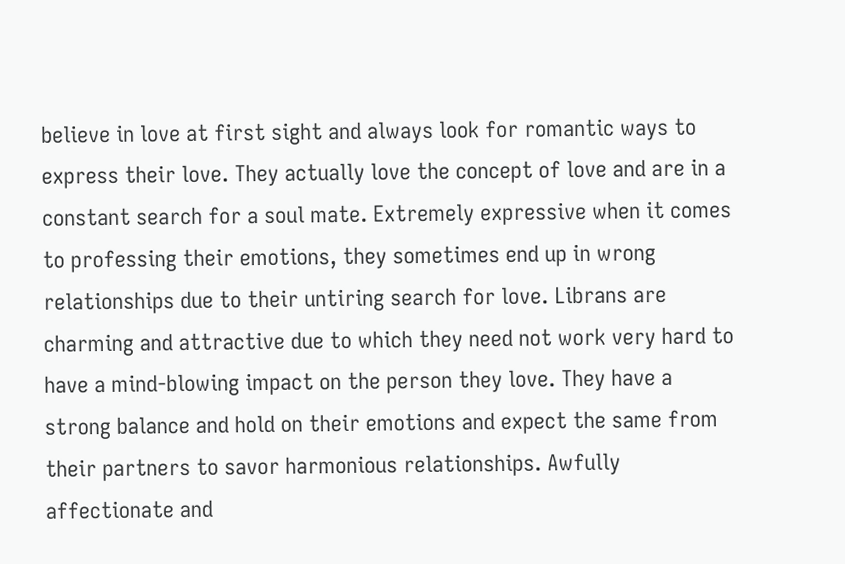believe in love at first sight and always look for romantic ways to express their love. They actually love the concept of love and are in a constant search for a soul mate. Extremely expressive when it comes to professing their emotions, they sometimes end up in wrong relationships due to their untiring search for love. Librans are charming and attractive due to which they need not work very hard to have a mind-blowing impact on the person they love. They have a strong balance and hold on their emotions and expect the same from their partners to savor harmonious relationships. Awfully affectionate and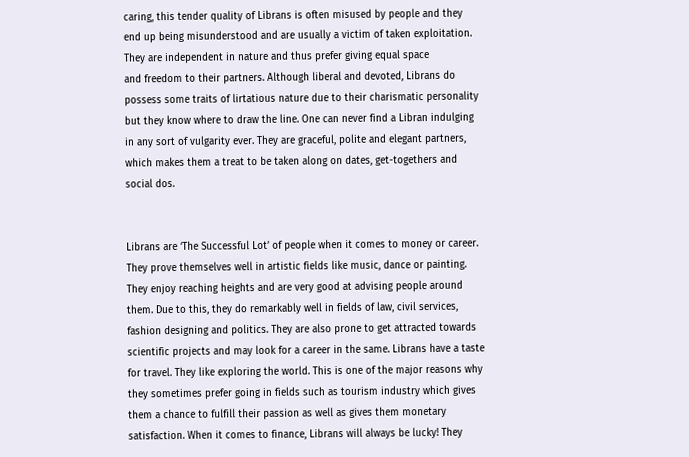caring, this tender quality of Librans is often misused by people and they end up being misunderstood and are usually a victim of taken exploitation. They are independent in nature and thus prefer giving equal space
and freedom to their partners. Although liberal and devoted, Librans do possess some traits of lirtatious nature due to their charismatic personality but they know where to draw the line. One can never find a Libran indulging in any sort of vulgarity ever. They are graceful, polite and elegant partners, which makes them a treat to be taken along on dates, get-togethers and social dos.


Librans are ‘The Successful Lot’ of people when it comes to money or career. They prove themselves well in artistic fields like music, dance or painting. They enjoy reaching heights and are very good at advising people around them. Due to this, they do remarkably well in fields of law, civil services, fashion designing and politics. They are also prone to get attracted towards scientific projects and may look for a career in the same. Librans have a taste for travel. They like exploring the world. This is one of the major reasons why they sometimes prefer going in fields such as tourism industry which gives them a chance to fulfill their passion as well as gives them monetary satisfaction. When it comes to finance, Librans will always be lucky! They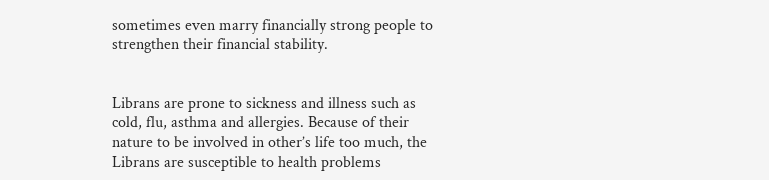sometimes even marry financially strong people to strengthen their financial stability.


Librans are prone to sickness and illness such as cold, flu, asthma and allergies. Because of their nature to be involved in other’s life too much, the Librans are susceptible to health problems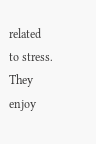related to stress. They enjoy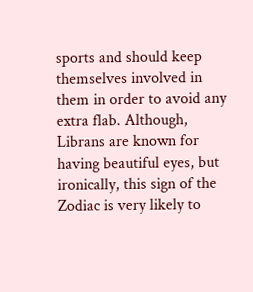sports and should keep themselves involved in them in order to avoid any extra flab. Although, Librans are known for having beautiful eyes, but ironically, this sign of the Zodiac is very likely to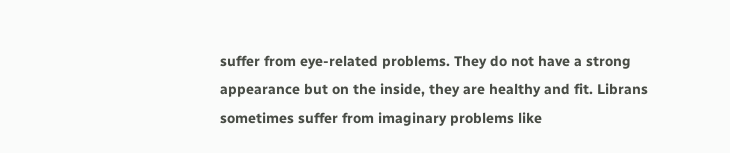suffer from eye-related problems. They do not have a strong appearance but on the inside, they are healthy and fit. Librans sometimes suffer from imaginary problems like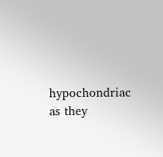hypochondriac as they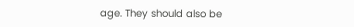age. They should also be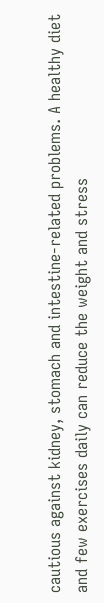cautious against kidney, stomach and intestine-related problems. A healthy diet and few exercises daily can reduce the weight and stress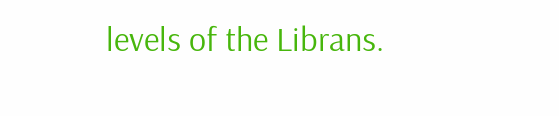levels of the Librans.